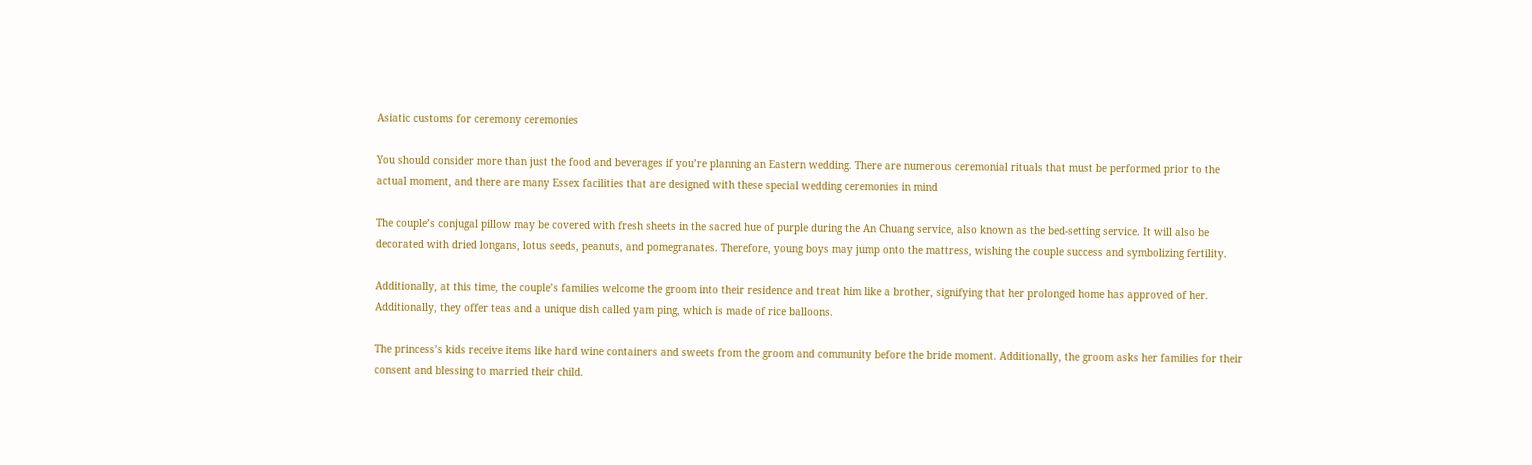Asiatic customs for ceremony ceremonies

You should consider more than just the food and beverages if you’re planning an Eastern wedding. There are numerous ceremonial rituals that must be performed prior to the actual moment, and there are many Essex facilities that are designed with these special wedding ceremonies in mind

The couple’s conjugal pillow may be covered with fresh sheets in the sacred hue of purple during the An Chuang service, also known as the bed-setting service. It will also be decorated with dried longans, lotus seeds, peanuts, and pomegranates. Therefore, young boys may jump onto the mattress, wishing the couple success and symbolizing fertility.

Additionally, at this time, the couple’s families welcome the groom into their residence and treat him like a brother, signifying that her prolonged home has approved of her. Additionally, they offer teas and a unique dish called yam ping, which is made of rice balloons.

The princess’s kids receive items like hard wine containers and sweets from the groom and community before the bride moment. Additionally, the groom asks her families for their consent and blessing to married their child.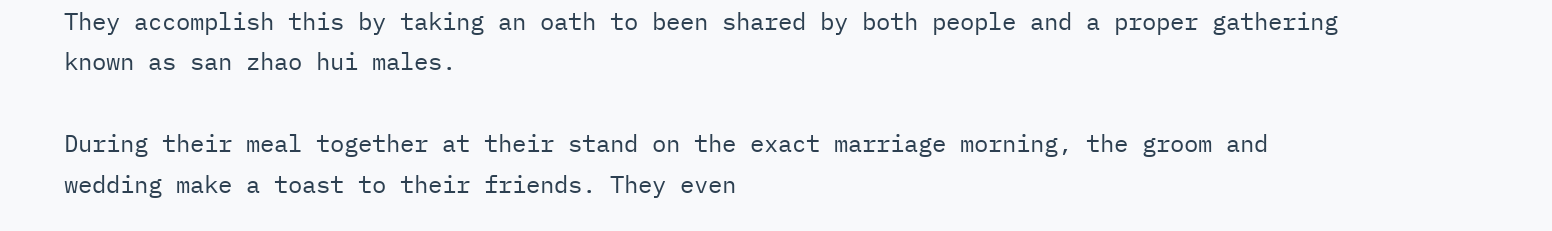They accomplish this by taking an oath to been shared by both people and a proper gathering known as san zhao hui males.

During their meal together at their stand on the exact marriage morning, the groom and wedding make a toast to their friends. They even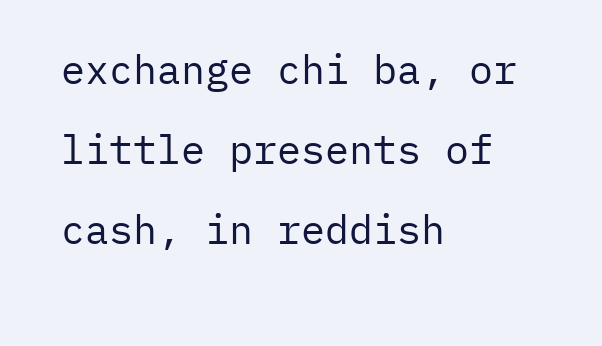exchange chi ba, or little presents of cash, in reddish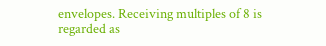envelopes. Receiving multiples of 8 is regarded as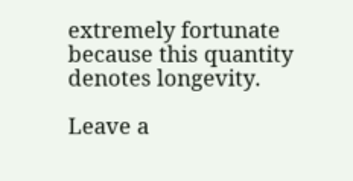extremely fortunate because this quantity denotes longevity.

Leave a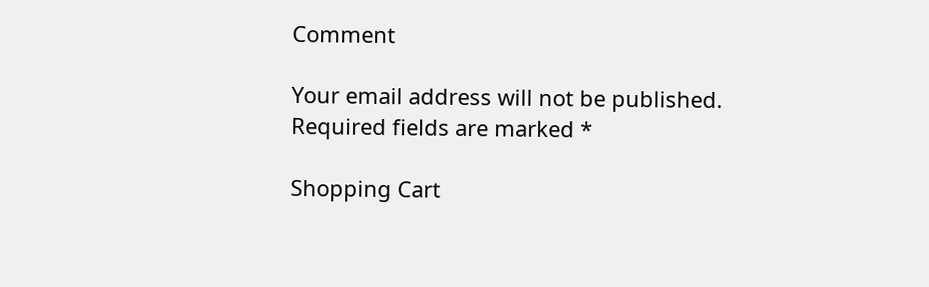Comment

Your email address will not be published. Required fields are marked *

Shopping Cart